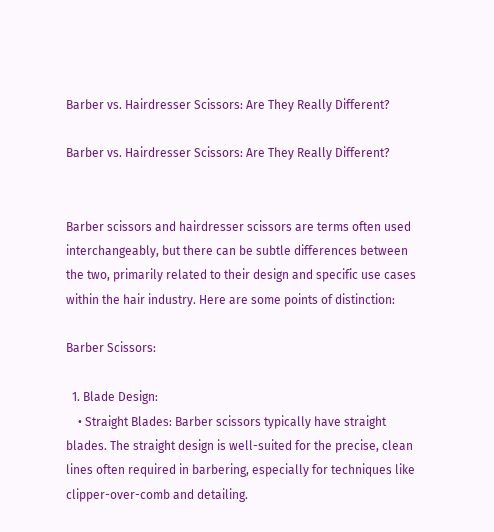Barber vs. Hairdresser Scissors: Are They Really Different?

Barber vs. Hairdresser Scissors: Are They Really Different?


Barber scissors and hairdresser scissors are terms often used interchangeably, but there can be subtle differences between the two, primarily related to their design and specific use cases within the hair industry. Here are some points of distinction:

Barber Scissors:

  1. Blade Design:
    • Straight Blades: Barber scissors typically have straight blades. The straight design is well-suited for the precise, clean lines often required in barbering, especially for techniques like clipper-over-comb and detailing.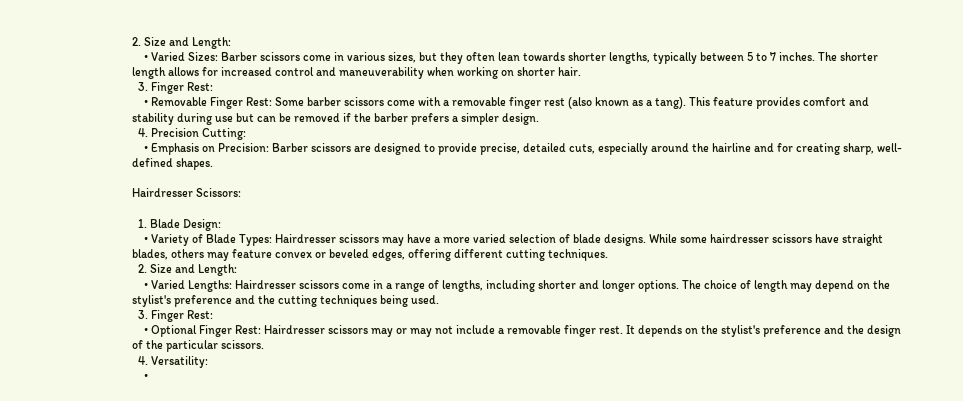2. Size and Length:
    • Varied Sizes: Barber scissors come in various sizes, but they often lean towards shorter lengths, typically between 5 to 7 inches. The shorter length allows for increased control and maneuverability when working on shorter hair.
  3. Finger Rest:
    • Removable Finger Rest: Some barber scissors come with a removable finger rest (also known as a tang). This feature provides comfort and stability during use but can be removed if the barber prefers a simpler design.
  4. Precision Cutting:
    • Emphasis on Precision: Barber scissors are designed to provide precise, detailed cuts, especially around the hairline and for creating sharp, well-defined shapes.

Hairdresser Scissors:

  1. Blade Design:
    • Variety of Blade Types: Hairdresser scissors may have a more varied selection of blade designs. While some hairdresser scissors have straight blades, others may feature convex or beveled edges, offering different cutting techniques.
  2. Size and Length:
    • Varied Lengths: Hairdresser scissors come in a range of lengths, including shorter and longer options. The choice of length may depend on the stylist's preference and the cutting techniques being used.
  3. Finger Rest:
    • Optional Finger Rest: Hairdresser scissors may or may not include a removable finger rest. It depends on the stylist's preference and the design of the particular scissors.
  4. Versatility:
    •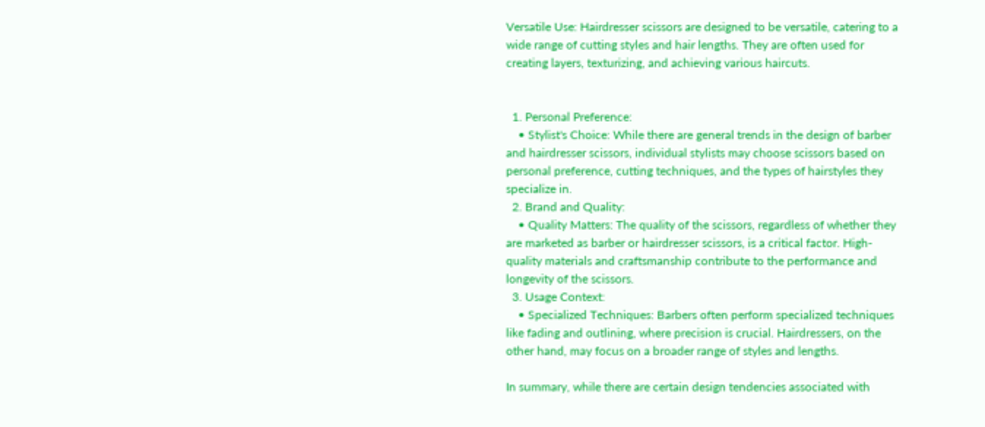Versatile Use: Hairdresser scissors are designed to be versatile, catering to a wide range of cutting styles and hair lengths. They are often used for creating layers, texturizing, and achieving various haircuts.


  1. Personal Preference:
    • Stylist's Choice: While there are general trends in the design of barber and hairdresser scissors, individual stylists may choose scissors based on personal preference, cutting techniques, and the types of hairstyles they specialize in.
  2. Brand and Quality:
    • Quality Matters: The quality of the scissors, regardless of whether they are marketed as barber or hairdresser scissors, is a critical factor. High-quality materials and craftsmanship contribute to the performance and longevity of the scissors.
  3. Usage Context:
    • Specialized Techniques: Barbers often perform specialized techniques like fading and outlining, where precision is crucial. Hairdressers, on the other hand, may focus on a broader range of styles and lengths.

In summary, while there are certain design tendencies associated with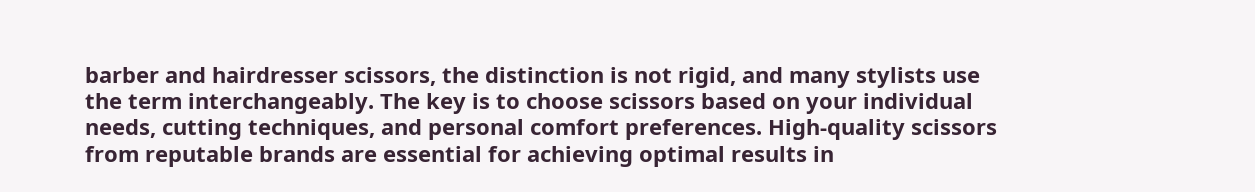barber and hairdresser scissors, the distinction is not rigid, and many stylists use the term interchangeably. The key is to choose scissors based on your individual needs, cutting techniques, and personal comfort preferences. High-quality scissors from reputable brands are essential for achieving optimal results in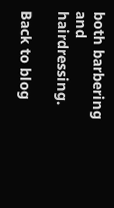both barbering and hairdressing.

Back to blog